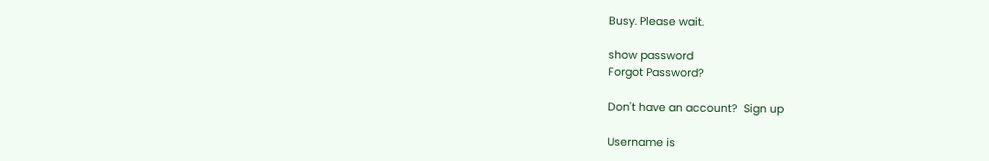Busy. Please wait.

show password
Forgot Password?

Don't have an account?  Sign up

Username is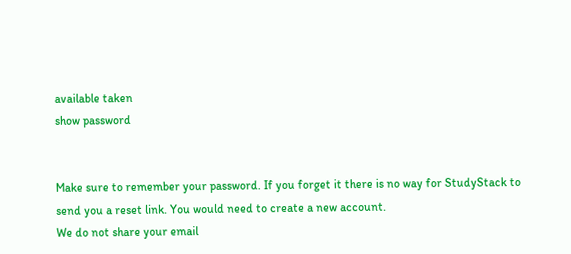available taken
show password


Make sure to remember your password. If you forget it there is no way for StudyStack to send you a reset link. You would need to create a new account.
We do not share your email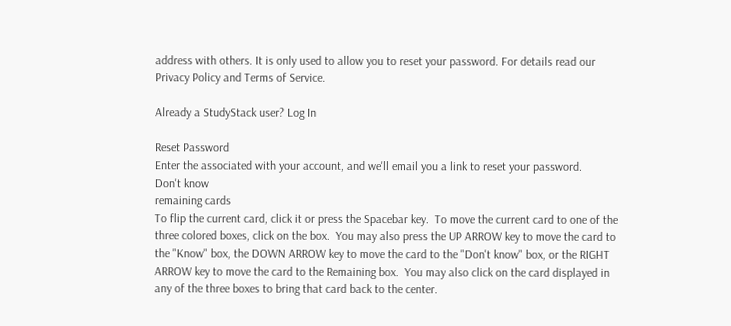address with others. It is only used to allow you to reset your password. For details read our Privacy Policy and Terms of Service.

Already a StudyStack user? Log In

Reset Password
Enter the associated with your account, and we'll email you a link to reset your password.
Don't know
remaining cards
To flip the current card, click it or press the Spacebar key.  To move the current card to one of the three colored boxes, click on the box.  You may also press the UP ARROW key to move the card to the "Know" box, the DOWN ARROW key to move the card to the "Don't know" box, or the RIGHT ARROW key to move the card to the Remaining box.  You may also click on the card displayed in any of the three boxes to bring that card back to the center.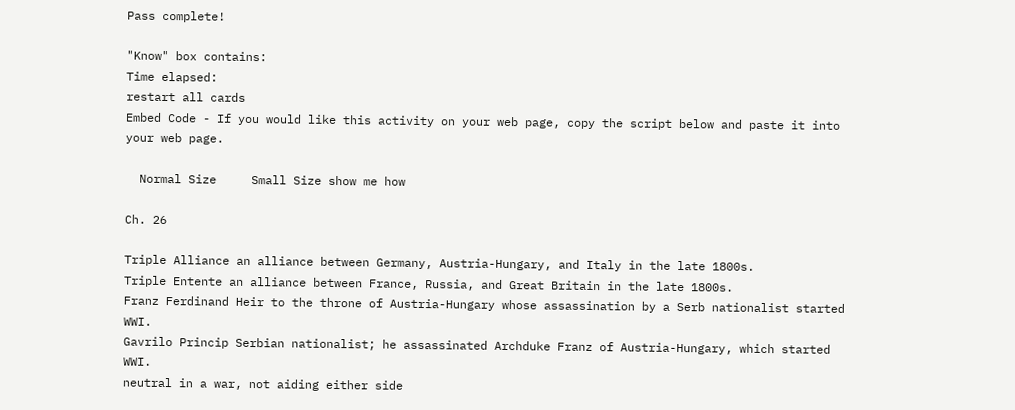Pass complete!

"Know" box contains:
Time elapsed:
restart all cards
Embed Code - If you would like this activity on your web page, copy the script below and paste it into your web page.

  Normal Size     Small Size show me how

Ch. 26

Triple Alliance an alliance between Germany, Austria-Hungary, and Italy in the late 1800s.
Triple Entente an alliance between France, Russia, and Great Britain in the late 1800s.
Franz Ferdinand Heir to the throne of Austria-Hungary whose assassination by a Serb nationalist started WWI.
Gavrilo Princip Serbian nationalist; he assassinated Archduke Franz of Austria-Hungary, which started WWI.
neutral in a war, not aiding either side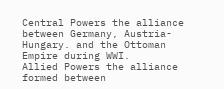Central Powers the alliance between Germany, Austria-Hungary. and the Ottoman Empire during WWI.
Allied Powers the alliance formed between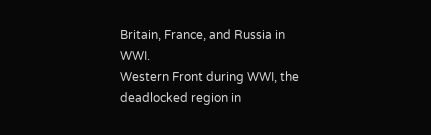Britain, France, and Russia in WWI.
Western Front during WWI, the deadlocked region in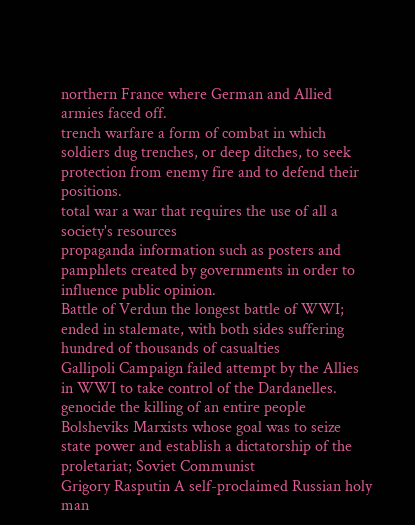northern France where German and Allied armies faced off.
trench warfare a form of combat in which soldiers dug trenches, or deep ditches, to seek protection from enemy fire and to defend their positions.
total war a war that requires the use of all a society's resources
propaganda information such as posters and pamphlets created by governments in order to influence public opinion.
Battle of Verdun the longest battle of WWI; ended in stalemate, with both sides suffering hundred of thousands of casualties
Gallipoli Campaign failed attempt by the Allies in WWI to take control of the Dardanelles.
genocide the killing of an entire people
Bolsheviks Marxists whose goal was to seize state power and establish a dictatorship of the proletariat; Soviet Communist
Grigory Rasputin A self-proclaimed Russian holy man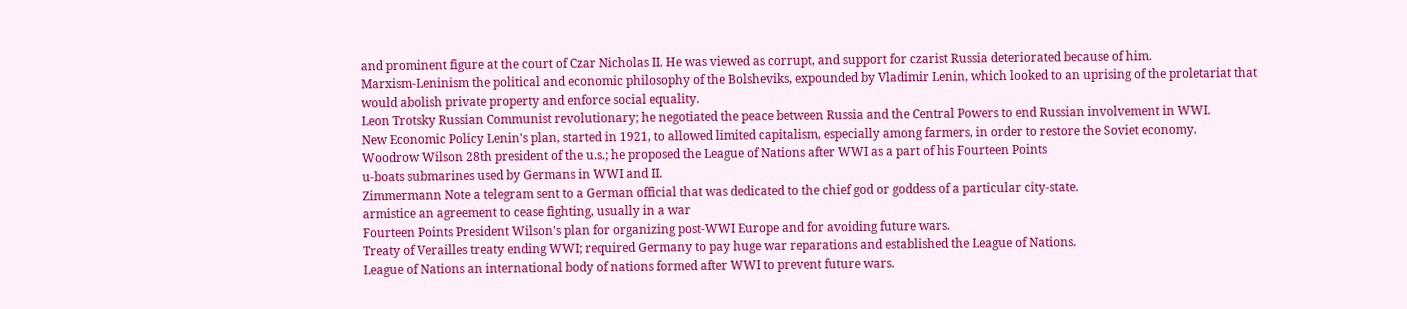and prominent figure at the court of Czar Nicholas II. He was viewed as corrupt, and support for czarist Russia deteriorated because of him.
Marxism-Leninism the political and economic philosophy of the Bolsheviks, expounded by Vladimir Lenin, which looked to an uprising of the proletariat that would abolish private property and enforce social equality.
Leon Trotsky Russian Communist revolutionary; he negotiated the peace between Russia and the Central Powers to end Russian involvement in WWI.
New Economic Policy Lenin's plan, started in 1921, to allowed limited capitalism, especially among farmers, in order to restore the Soviet economy.
Woodrow Wilson 28th president of the u.s.; he proposed the League of Nations after WWI as a part of his Fourteen Points
u-boats submarines used by Germans in WWI and II.
Zimmermann Note a telegram sent to a German official that was dedicated to the chief god or goddess of a particular city-state.
armistice an agreement to cease fighting, usually in a war
Fourteen Points President Wilson's plan for organizing post-WWI Europe and for avoiding future wars.
Treaty of Verailles treaty ending WWI; required Germany to pay huge war reparations and established the League of Nations.
League of Nations an international body of nations formed after WWI to prevent future wars.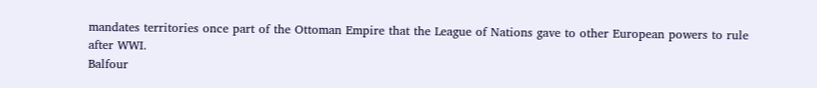mandates territories once part of the Ottoman Empire that the League of Nations gave to other European powers to rule after WWI.
Balfour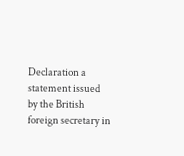Declaration a statement issued by the British foreign secretary in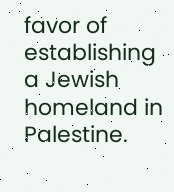favor of establishing a Jewish homeland in Palestine.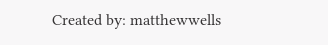Created by: matthewwells